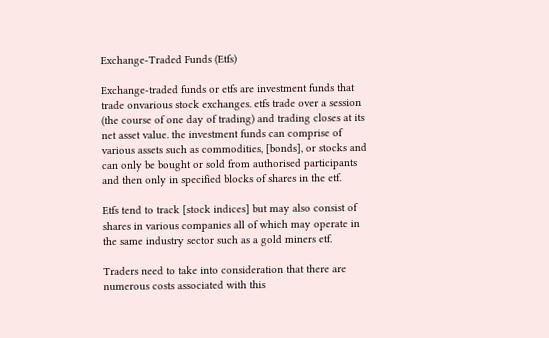Exchange-Traded Funds (Etfs)

Exchange-traded funds or etfs are investment funds that trade onvarious stock exchanges. etfs trade over a session (the course of one day of trading) and trading closes at its net asset value. the investment funds can comprise of various assets such as commodities, [bonds], or stocks and can only be bought or sold from authorised participants and then only in specified blocks of shares in the etf.

Etfs tend to track [stock indices] but may also consist of shares in various companies all of which may operate in the same industry sector such as a gold miners etf.

Traders need to take into consideration that there are numerous costs associated with this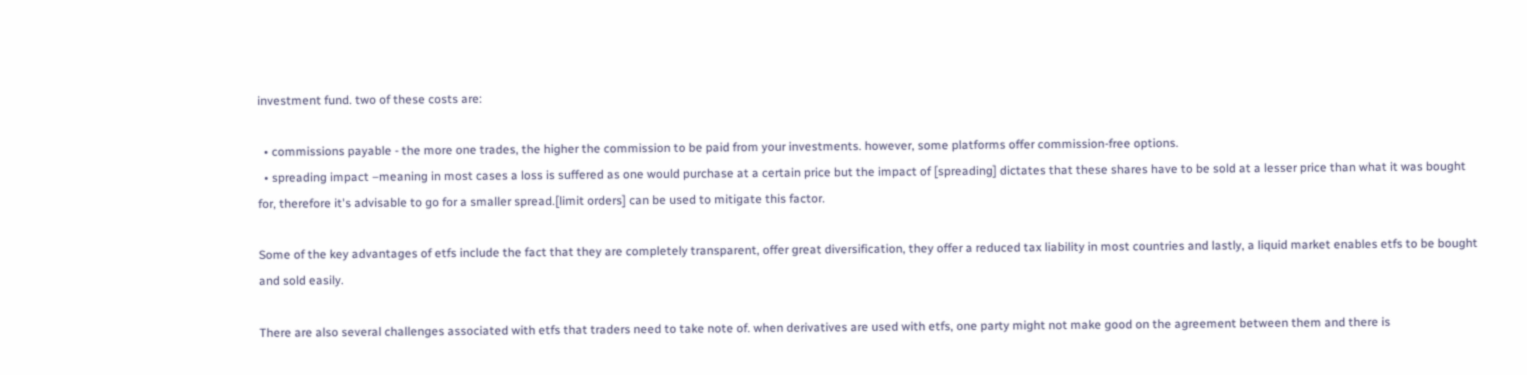investment fund. two of these costs are:

  • commissions payable - the more one trades, the higher the commission to be paid from your investments. however, some platforms offer commission-free options.
  • spreading impact –meaning in most cases a loss is suffered as one would purchase at a certain price but the impact of [spreading] dictates that these shares have to be sold at a lesser price than what it was bought for, therefore it's advisable to go for a smaller spread.[limit orders] can be used to mitigate this factor.

Some of the key advantages of etfs include the fact that they are completely transparent, offer great diversification, they offer a reduced tax liability in most countries and lastly, a liquid market enables etfs to be bought and sold easily.

There are also several challenges associated with etfs that traders need to take note of. when derivatives are used with etfs, one party might not make good on the agreement between them and there is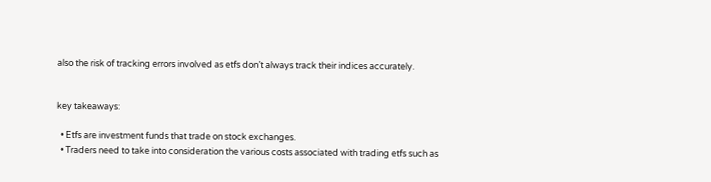also the risk of tracking errors involved as etfs don’t always track their indices accurately.


key takeaways:

  • Etfs are investment funds that trade on stock exchanges.
  • Traders need to take into consideration the various costs associated with trading etfs such as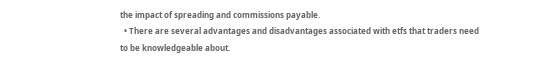the impact of spreading and commissions payable.
  • There are several advantages and disadvantages associated with etfs that traders need to be knowledgeable about.